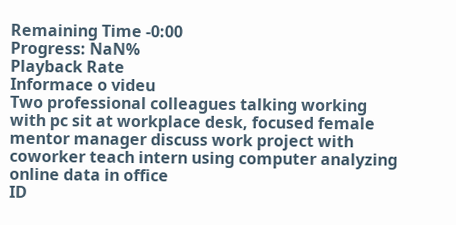Remaining Time -0:00
Progress: NaN%
Playback Rate
Informace o videu
Two professional colleagues talking working with pc sit at workplace desk, focused female mentor manager discuss work project with coworker teach intern using computer analyzing online data in office
ID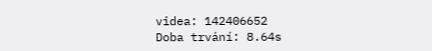videa: 142406652
Doba trvání: 8.64s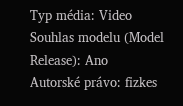Typ média: Video
Souhlas modelu (Model Release): Ano
Autorské právo: fizkes